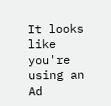It looks like you're using an Ad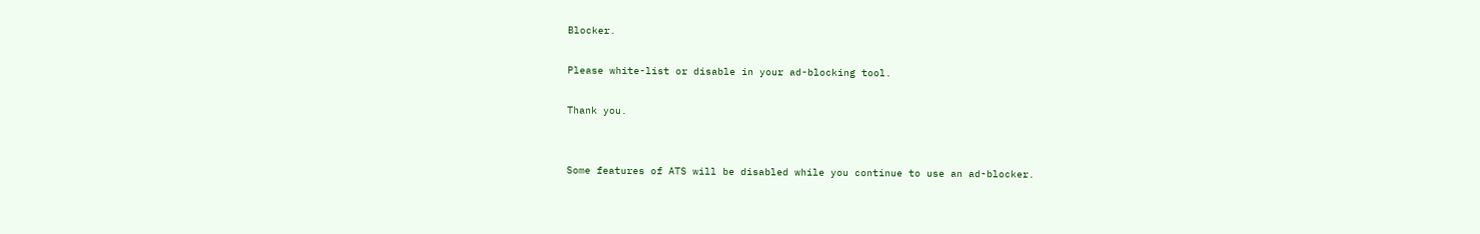Blocker.

Please white-list or disable in your ad-blocking tool.

Thank you.


Some features of ATS will be disabled while you continue to use an ad-blocker.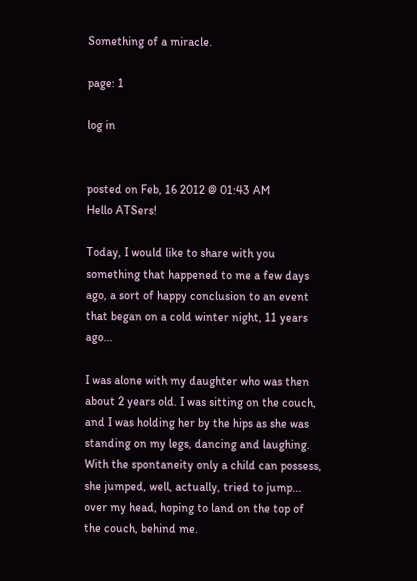Something of a miracle.

page: 1

log in


posted on Feb, 16 2012 @ 01:43 AM
Hello ATSers!

Today, I would like to share with you something that happened to me a few days ago, a sort of happy conclusion to an event that began on a cold winter night, 11 years ago...

I was alone with my daughter who was then about 2 years old. I was sitting on the couch, and I was holding her by the hips as she was standing on my legs, dancing and laughing.
With the spontaneity only a child can possess, she jumped, well, actually, tried to jump... over my head, hoping to land on the top of the couch, behind me.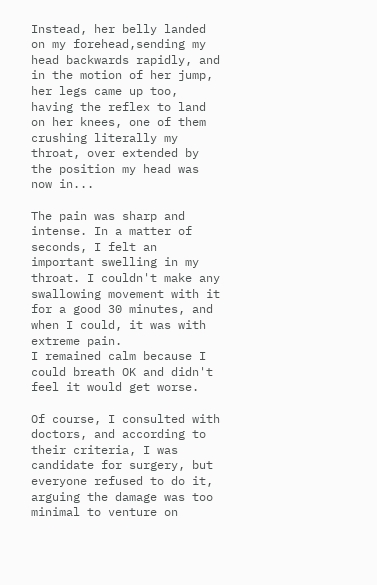Instead, her belly landed on my forehead,sending my head backwards rapidly, and in the motion of her jump, her legs came up too, having the reflex to land on her knees, one of them crushing literally my throat, over extended by the position my head was now in...

The pain was sharp and intense. In a matter of seconds, I felt an important swelling in my throat. I couldn't make any swallowing movement with it for a good 30 minutes, and when I could, it was with extreme pain.
I remained calm because I could breath OK and didn't feel it would get worse.

Of course, I consulted with doctors, and according to their criteria, I was candidate for surgery, but everyone refused to do it, arguing the damage was too minimal to venture on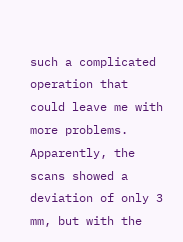such a complicated operation that could leave me with more problems.
Apparently, the scans showed a deviation of only 3 mm, but with the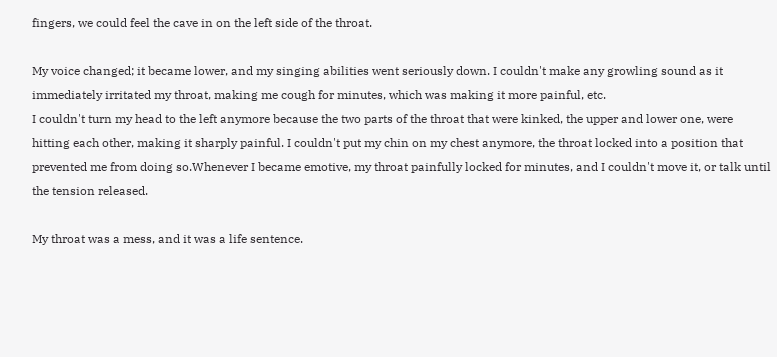fingers, we could feel the cave in on the left side of the throat.

My voice changed; it became lower, and my singing abilities went seriously down. I couldn't make any growling sound as it immediately irritated my throat, making me cough for minutes, which was making it more painful, etc.
I couldn't turn my head to the left anymore because the two parts of the throat that were kinked, the upper and lower one, were hitting each other, making it sharply painful. I couldn't put my chin on my chest anymore, the throat locked into a position that prevented me from doing so.Whenever I became emotive, my throat painfully locked for minutes, and I couldn't move it, or talk until the tension released.

My throat was a mess, and it was a life sentence.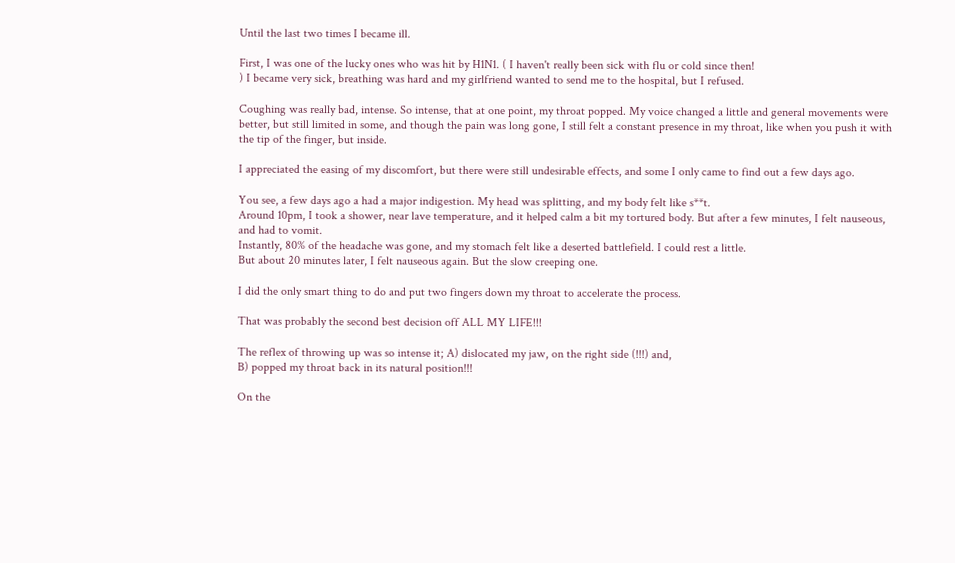Until the last two times I became ill.

First, I was one of the lucky ones who was hit by H1N1. ( I haven't really been sick with flu or cold since then!
) I became very sick, breathing was hard and my girlfriend wanted to send me to the hospital, but I refused.

Coughing was really bad, intense. So intense, that at one point, my throat popped. My voice changed a little and general movements were better, but still limited in some, and though the pain was long gone, I still felt a constant presence in my throat, like when you push it with the tip of the finger, but inside.

I appreciated the easing of my discomfort, but there were still undesirable effects, and some I only came to find out a few days ago.

You see, a few days ago a had a major indigestion. My head was splitting, and my body felt like s**t.
Around 10pm, I took a shower, near lave temperature, and it helped calm a bit my tortured body. But after a few minutes, I felt nauseous, and had to vomit.
Instantly, 80% of the headache was gone, and my stomach felt like a deserted battlefield. I could rest a little.
But about 20 minutes later, I felt nauseous again. But the slow creeping one.

I did the only smart thing to do and put two fingers down my throat to accelerate the process.

That was probably the second best decision off ALL MY LIFE!!!

The reflex of throwing up was so intense it; A) dislocated my jaw, on the right side (!!!) and,
B) popped my throat back in its natural position!!!

On the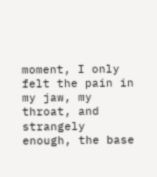moment, I only felt the pain in my jaw, my throat, and strangely enough, the base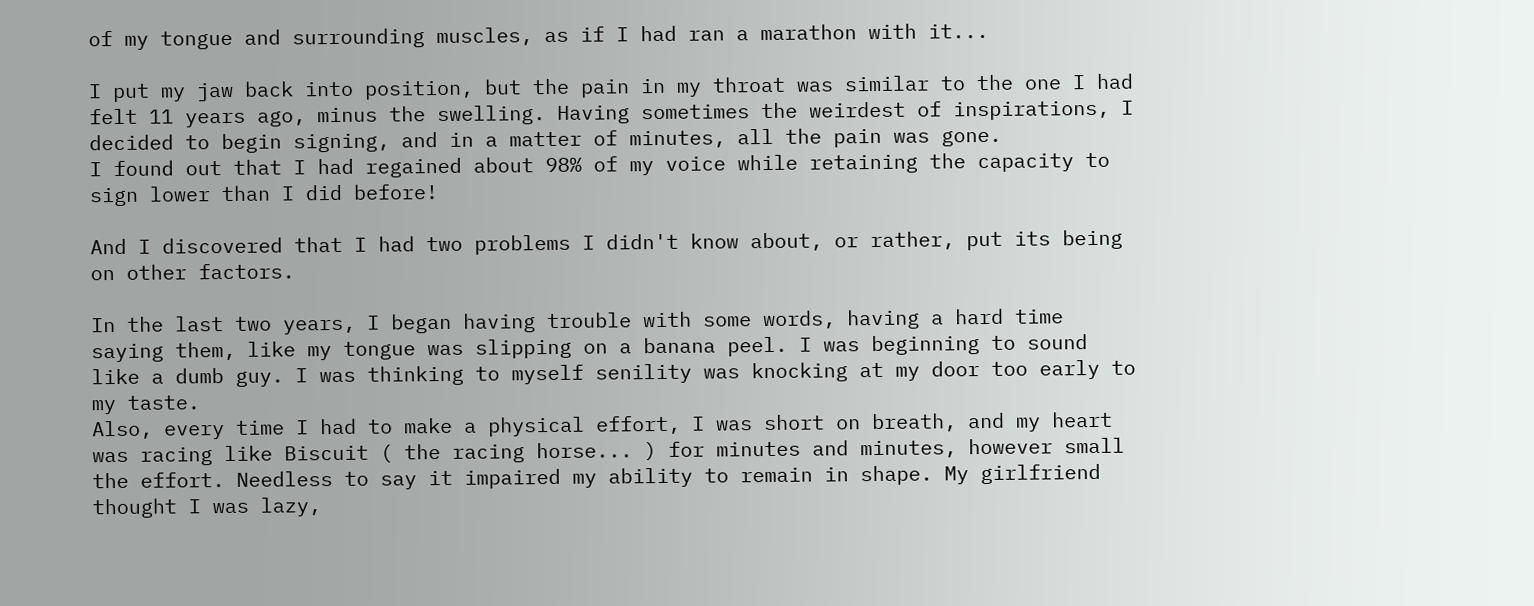of my tongue and surrounding muscles, as if I had ran a marathon with it...

I put my jaw back into position, but the pain in my throat was similar to the one I had felt 11 years ago, minus the swelling. Having sometimes the weirdest of inspirations, I decided to begin signing, and in a matter of minutes, all the pain was gone.
I found out that I had regained about 98% of my voice while retaining the capacity to sign lower than I did before!

And I discovered that I had two problems I didn't know about, or rather, put its being on other factors.

In the last two years, I began having trouble with some words, having a hard time saying them, like my tongue was slipping on a banana peel. I was beginning to sound like a dumb guy. I was thinking to myself senility was knocking at my door too early to my taste.
Also, every time I had to make a physical effort, I was short on breath, and my heart was racing like Biscuit ( the racing horse... ) for minutes and minutes, however small the effort. Needless to say it impaired my ability to remain in shape. My girlfriend thought I was lazy,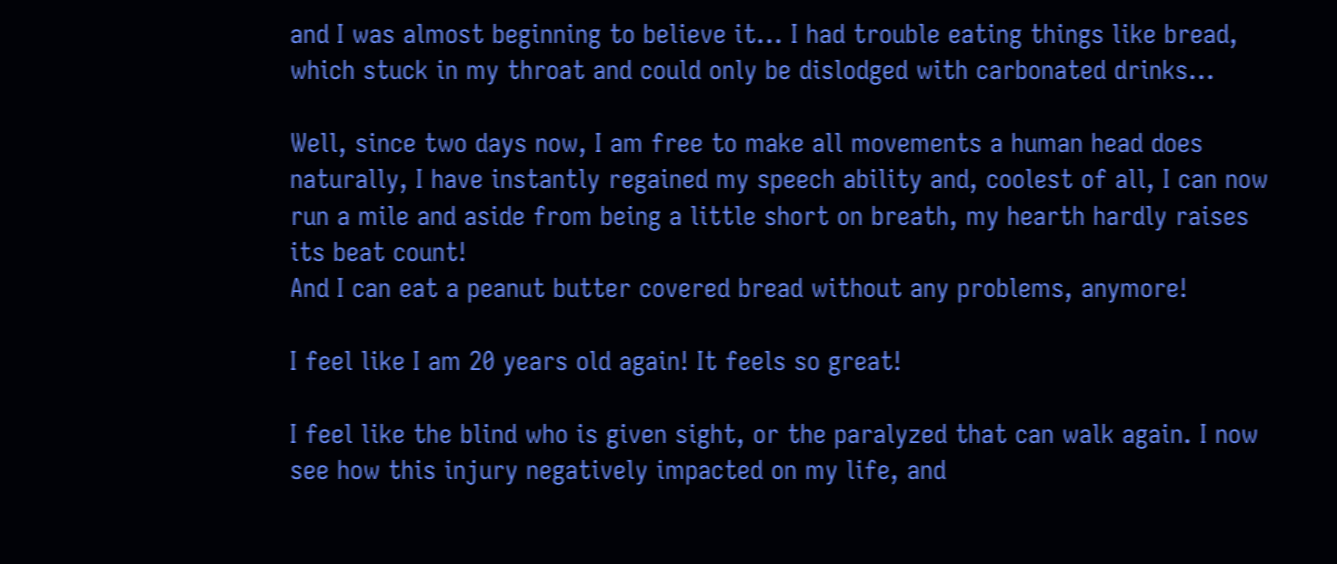and I was almost beginning to believe it... I had trouble eating things like bread, which stuck in my throat and could only be dislodged with carbonated drinks...

Well, since two days now, I am free to make all movements a human head does naturally, I have instantly regained my speech ability and, coolest of all, I can now run a mile and aside from being a little short on breath, my hearth hardly raises its beat count!
And I can eat a peanut butter covered bread without any problems, anymore!

I feel like I am 20 years old again! It feels so great!

I feel like the blind who is given sight, or the paralyzed that can walk again. I now see how this injury negatively impacted on my life, and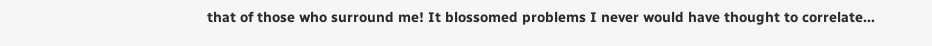that of those who surround me! It blossomed problems I never would have thought to correlate...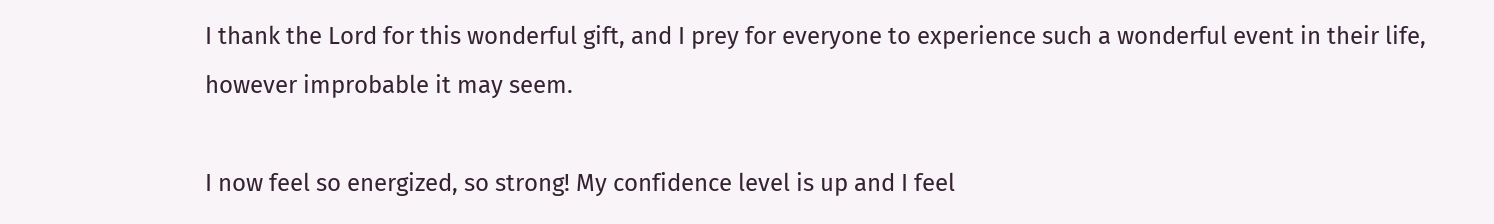I thank the Lord for this wonderful gift, and I prey for everyone to experience such a wonderful event in their life, however improbable it may seem.

I now feel so energized, so strong! My confidence level is up and I feel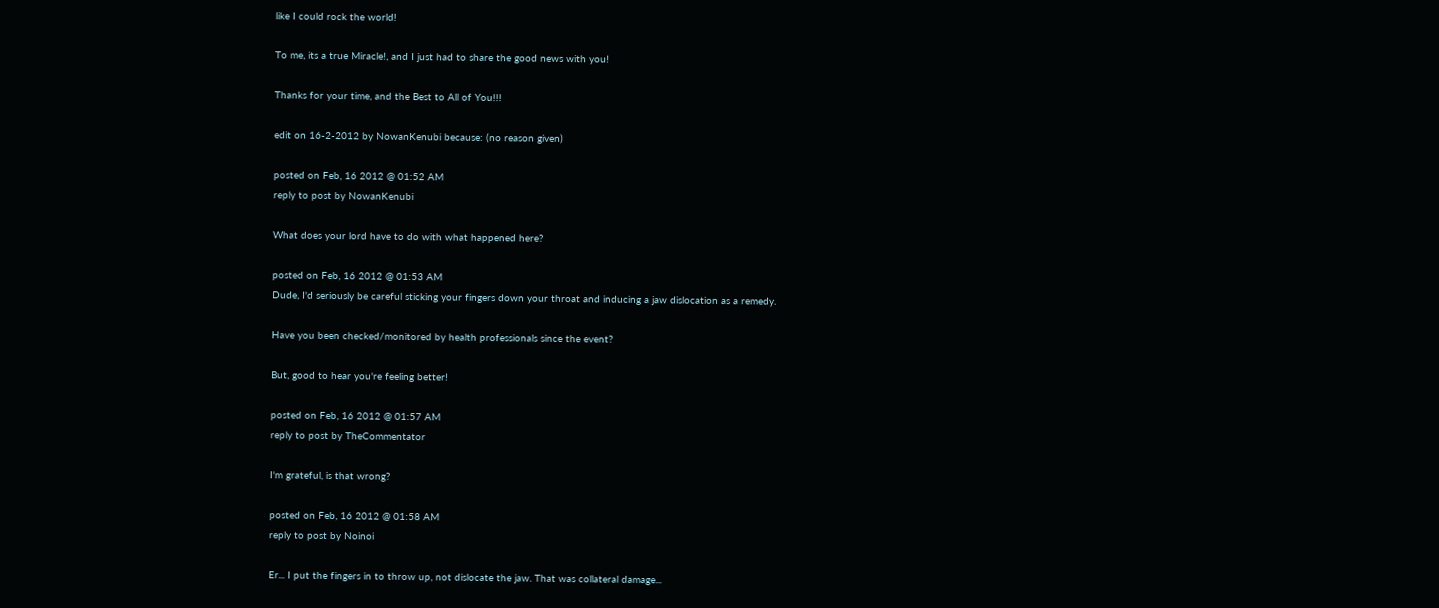like I could rock the world!

To me, its a true Miracle!, and I just had to share the good news with you!

Thanks for your time, and the Best to All of You!!!

edit on 16-2-2012 by NowanKenubi because: (no reason given)

posted on Feb, 16 2012 @ 01:52 AM
reply to post by NowanKenubi

What does your lord have to do with what happened here?

posted on Feb, 16 2012 @ 01:53 AM
Dude, I'd seriously be careful sticking your fingers down your throat and inducing a jaw dislocation as a remedy.

Have you been checked/monitored by health professionals since the event?

But, good to hear you're feeling better!

posted on Feb, 16 2012 @ 01:57 AM
reply to post by TheCommentator

I'm grateful, is that wrong?

posted on Feb, 16 2012 @ 01:58 AM
reply to post by Noinoi

Er... I put the fingers in to throw up, not dislocate the jaw. That was collateral damage...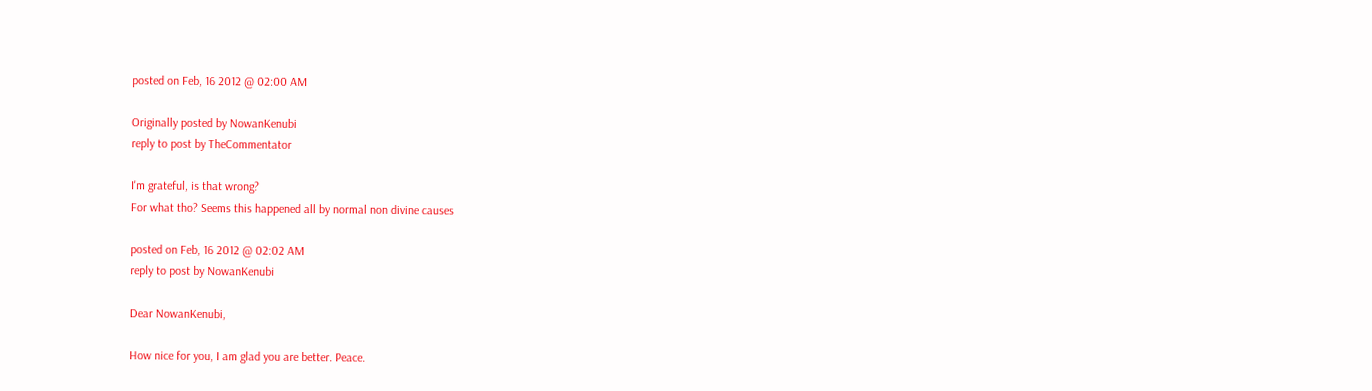posted on Feb, 16 2012 @ 02:00 AM

Originally posted by NowanKenubi
reply to post by TheCommentator

I'm grateful, is that wrong?
For what tho? Seems this happened all by normal non divine causes

posted on Feb, 16 2012 @ 02:02 AM
reply to post by NowanKenubi

Dear NowanKenubi,

How nice for you, I am glad you are better. Peace.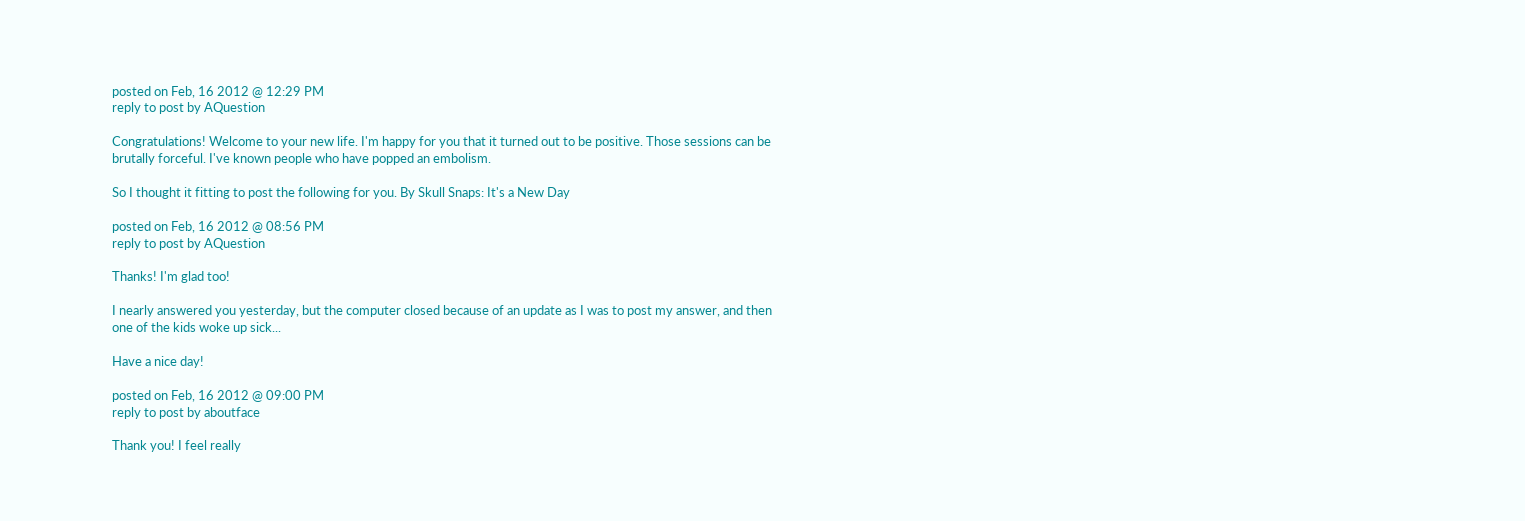posted on Feb, 16 2012 @ 12:29 PM
reply to post by AQuestion

Congratulations! Welcome to your new life. I'm happy for you that it turned out to be positive. Those sessions can be brutally forceful. I've known people who have popped an embolism.

So I thought it fitting to post the following for you. By Skull Snaps: It's a New Day

posted on Feb, 16 2012 @ 08:56 PM
reply to post by AQuestion

Thanks! I'm glad too!

I nearly answered you yesterday, but the computer closed because of an update as I was to post my answer, and then one of the kids woke up sick...

Have a nice day!

posted on Feb, 16 2012 @ 09:00 PM
reply to post by aboutface

Thank you! I feel really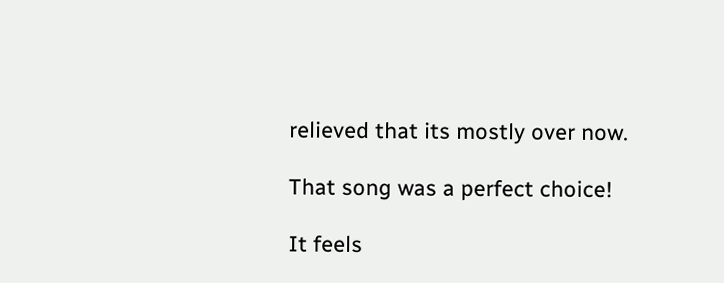relieved that its mostly over now.

That song was a perfect choice!

It feels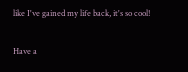like I've gained my life back, it's so cool!

Have a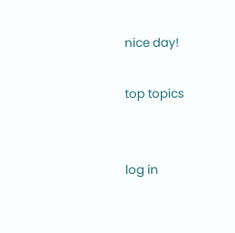nice day!

top topics


log in